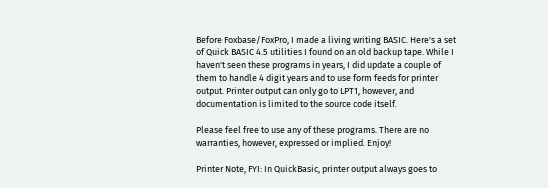Before Foxbase/FoxPro, I made a living writing BASIC. Here's a set of Quick BASIC 4.5 utilities I found on an old backup tape. While I haven't seen these programs in years, I did update a couple of them to handle 4 digit years and to use form feeds for printer output. Printer output can only go to LPT1, however, and documentation is limited to the source code itself.

Please feel free to use any of these programs. There are no warranties, however, expressed or implied. Enjoy!

Printer Note, FYI: In QuickBasic, printer output always goes to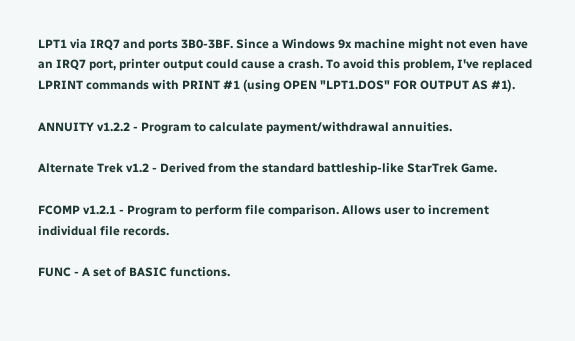LPT1 via IRQ7 and ports 3B0-3BF. Since a Windows 9x machine might not even have an IRQ7 port, printer output could cause a crash. To avoid this problem, I've replaced LPRINT commands with PRINT #1 (using OPEN "LPT1.DOS" FOR OUTPUT AS #1).

ANNUITY v1.2.2 - Program to calculate payment/withdrawal annuities.

Alternate Trek v1.2 - Derived from the standard battleship-like StarTrek Game.

FCOMP v1.2.1 - Program to perform file comparison. Allows user to increment individual file records.

FUNC - A set of BASIC functions.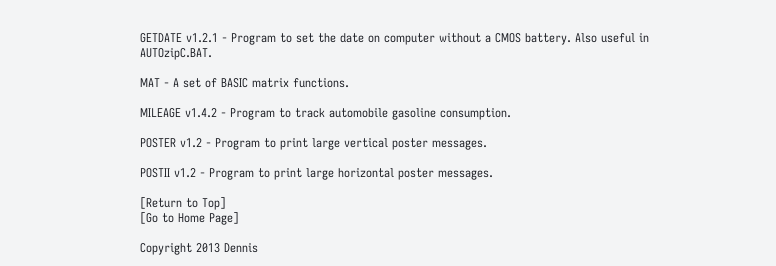GETDATE v1.2.1 - Program to set the date on computer without a CMOS battery. Also useful in AUTOzipC.BAT.

MAT - A set of BASIC matrix functions.

MILEAGE v1.4.2 - Program to track automobile gasoline consumption.

POSTER v1.2 - Program to print large vertical poster messages.

POSTII v1.2 - Program to print large horizontal poster messages.

[Return to Top]
[Go to Home Page]

Copyright 2013 Dennis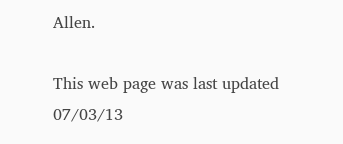Allen.

This web page was last updated 07/03/13